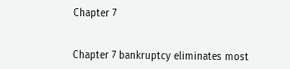Chapter 7


Chapter 7 bankruptcy eliminates most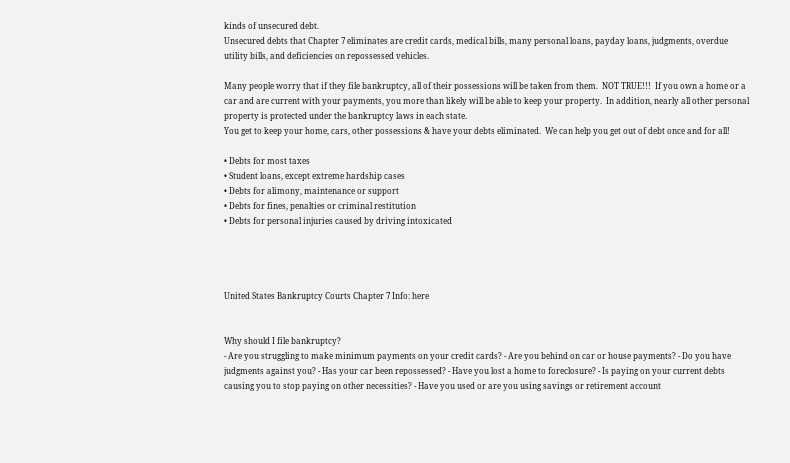kinds of unsecured debt.
Unsecured debts that Chapter 7 eliminates are credit cards, medical bills, many personal loans, payday loans, judgments, overdue utility bills, and deficiencies on repossessed vehicles.

Many people worry that if they file bankruptcy, all of their possessions will be taken from them.  NOT TRUE!!!  If you own a home or a car and are current with your payments, you more than likely will be able to keep your property.  In addition, nearly all other personal property is protected under the bankruptcy laws in each state.
You get to keep your home, cars, other possessions & have your debts eliminated.  We can help you get out of debt once and for all!

• Debts for most taxes
• Student loans, except extreme hardship cases
• Debts for alimony, maintenance or support
• Debts for fines, penalties or criminal restitution
• Debts for personal injuries caused by driving intoxicated




United States Bankruptcy Courts Chapter 7 Info: here


Why should I file bankruptcy?
- Are you struggling to make minimum payments on your credit cards? - Are you behind on car or house payments? - Do you have judgments against you? - Has your car been repossessed? - Have you lost a home to foreclosure? - Is paying on your current debts causing you to stop paying on other necessities? - Have you used or are you using savings or retirement account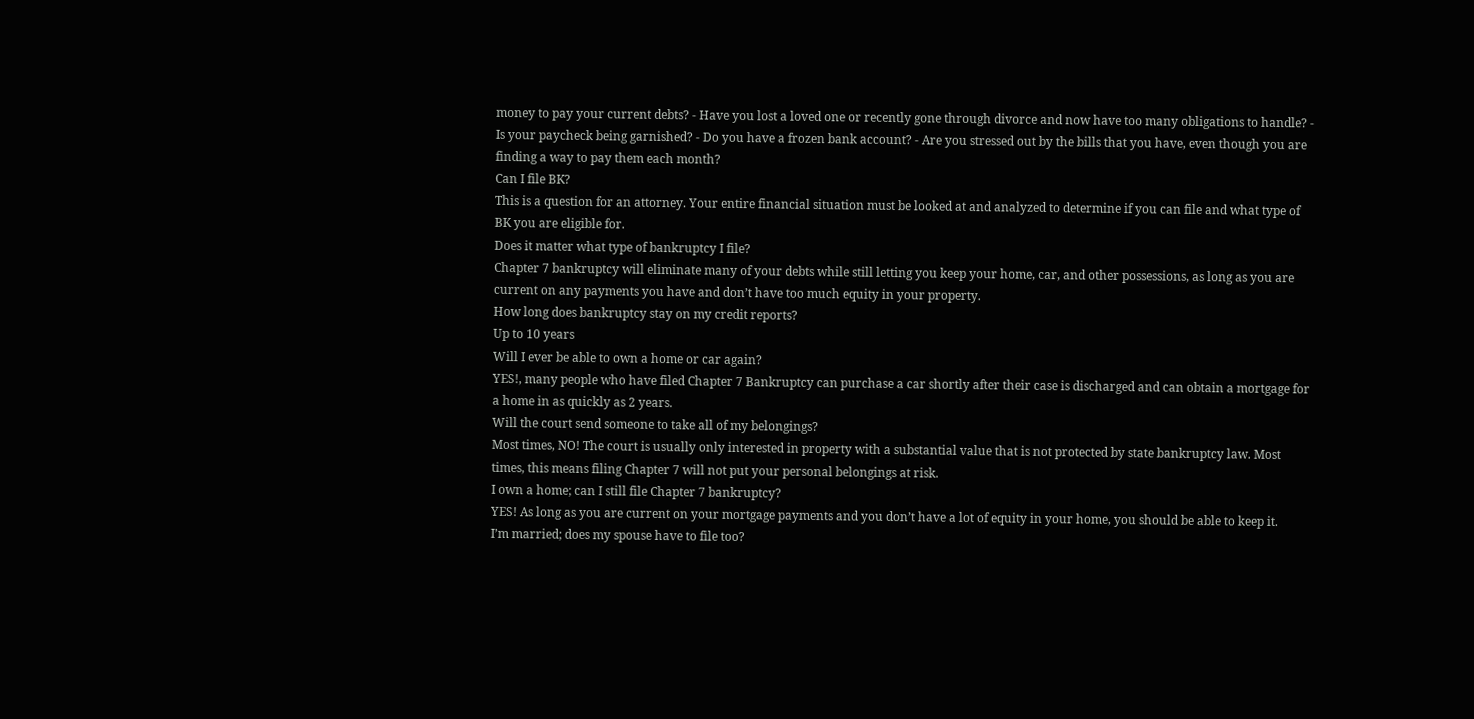money to pay your current debts? - Have you lost a loved one or recently gone through divorce and now have too many obligations to handle? - Is your paycheck being garnished? - Do you have a frozen bank account? - Are you stressed out by the bills that you have, even though you are finding a way to pay them each month?
Can I file BK?
This is a question for an attorney. Your entire financial situation must be looked at and analyzed to determine if you can file and what type of BK you are eligible for.
Does it matter what type of bankruptcy I file?
Chapter 7 bankruptcy will eliminate many of your debts while still letting you keep your home, car, and other possessions, as long as you are current on any payments you have and don’t have too much equity in your property.
How long does bankruptcy stay on my credit reports?
Up to 10 years
Will I ever be able to own a home or car again?
YES!, many people who have filed Chapter 7 Bankruptcy can purchase a car shortly after their case is discharged and can obtain a mortgage for a home in as quickly as 2 years.
Will the court send someone to take all of my belongings?
Most times, NO! The court is usually only interested in property with a substantial value that is not protected by state bankruptcy law. Most times, this means filing Chapter 7 will not put your personal belongings at risk.
I own a home; can I still file Chapter 7 bankruptcy?
YES! As long as you are current on your mortgage payments and you don’t have a lot of equity in your home, you should be able to keep it.
I’m married; does my spouse have to file too?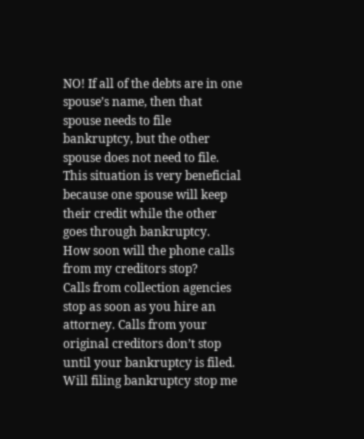NO! If all of the debts are in one spouse’s name, then that spouse needs to file bankruptcy, but the other spouse does not need to file. This situation is very beneficial because one spouse will keep their credit while the other goes through bankruptcy.
How soon will the phone calls from my creditors stop?
Calls from collection agencies stop as soon as you hire an attorney. Calls from your original creditors don’t stop until your bankruptcy is filed.
Will filing bankruptcy stop me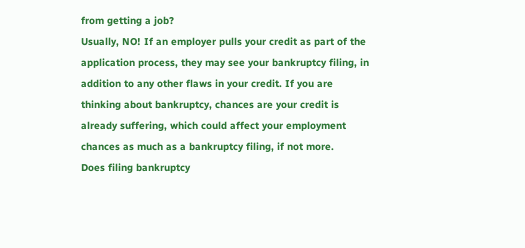from getting a job?
Usually, NO! If an employer pulls your credit as part of the application process, they may see your bankruptcy filing, in addition to any other flaws in your credit. If you are thinking about bankruptcy, chances are your credit is already suffering, which could affect your employment chances as much as a bankruptcy filing, if not more.
Does filing bankruptcy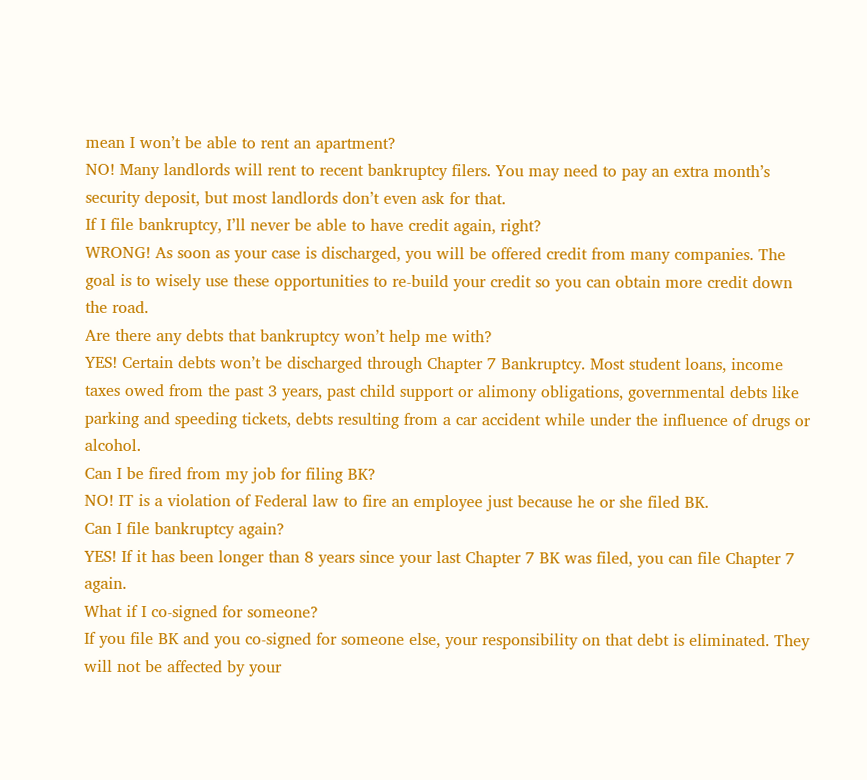mean I won’t be able to rent an apartment?
NO! Many landlords will rent to recent bankruptcy filers. You may need to pay an extra month’s security deposit, but most landlords don’t even ask for that.
If I file bankruptcy, I’ll never be able to have credit again, right?
WRONG! As soon as your case is discharged, you will be offered credit from many companies. The goal is to wisely use these opportunities to re-build your credit so you can obtain more credit down the road.
Are there any debts that bankruptcy won’t help me with?
YES! Certain debts won’t be discharged through Chapter 7 Bankruptcy. Most student loans, income taxes owed from the past 3 years, past child support or alimony obligations, governmental debts like parking and speeding tickets, debts resulting from a car accident while under the influence of drugs or alcohol.
Can I be fired from my job for filing BK?
NO! IT is a violation of Federal law to fire an employee just because he or she filed BK.
Can I file bankruptcy again?
YES! If it has been longer than 8 years since your last Chapter 7 BK was filed, you can file Chapter 7 again.
What if I co-signed for someone?
If you file BK and you co-signed for someone else, your responsibility on that debt is eliminated. They will not be affected by your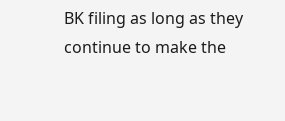BK filing as long as they continue to make the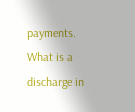payments.
What is a discharge in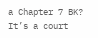a Chapter 7 BK?
It’s a court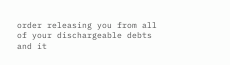order releasing you from all of your dischargeable debts and it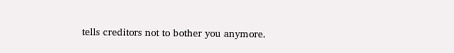tells creditors not to bother you anymore.